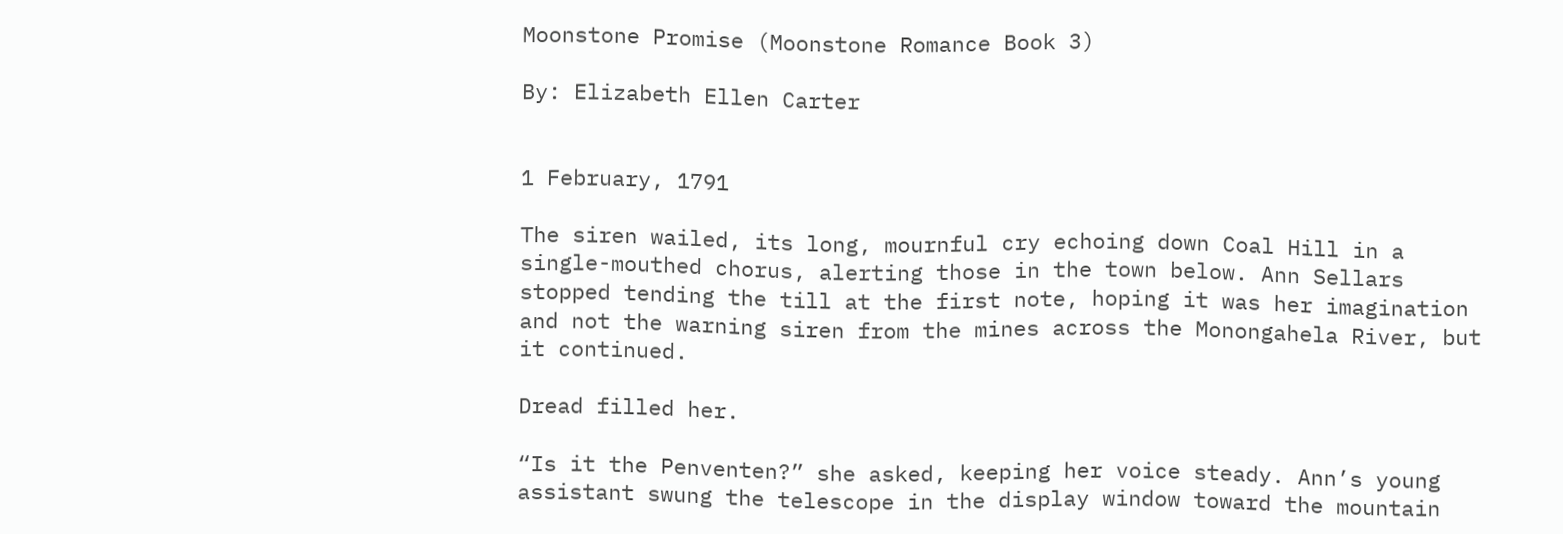Moonstone Promise (Moonstone Romance Book 3)

By: Elizabeth Ellen Carter


1 February, 1791

The siren wailed, its long, mournful cry echoing down Coal Hill in a single-mouthed chorus, alerting those in the town below. Ann Sellars stopped tending the till at the first note, hoping it was her imagination and not the warning siren from the mines across the Monongahela River, but it continued.

Dread filled her.

“Is it the Penventen?” she asked, keeping her voice steady. Ann’s young assistant swung the telescope in the display window toward the mountain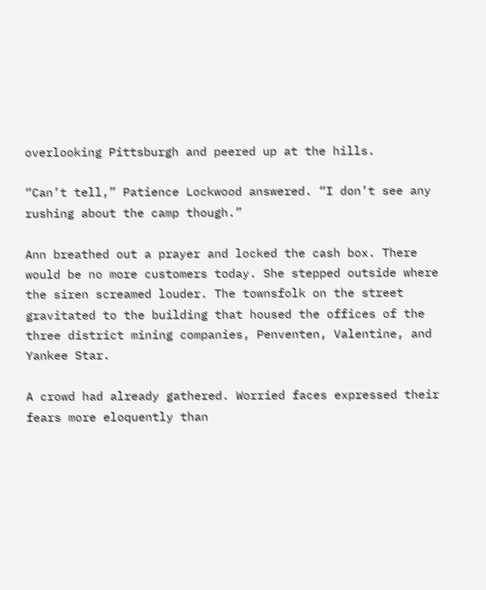overlooking Pittsburgh and peered up at the hills.

“Can’t tell,” Patience Lockwood answered. “I don’t see any rushing about the camp though.”

Ann breathed out a prayer and locked the cash box. There would be no more customers today. She stepped outside where the siren screamed louder. The townsfolk on the street gravitated to the building that housed the offices of the three district mining companies, Penventen, Valentine, and Yankee Star.

A crowd had already gathered. Worried faces expressed their fears more eloquently than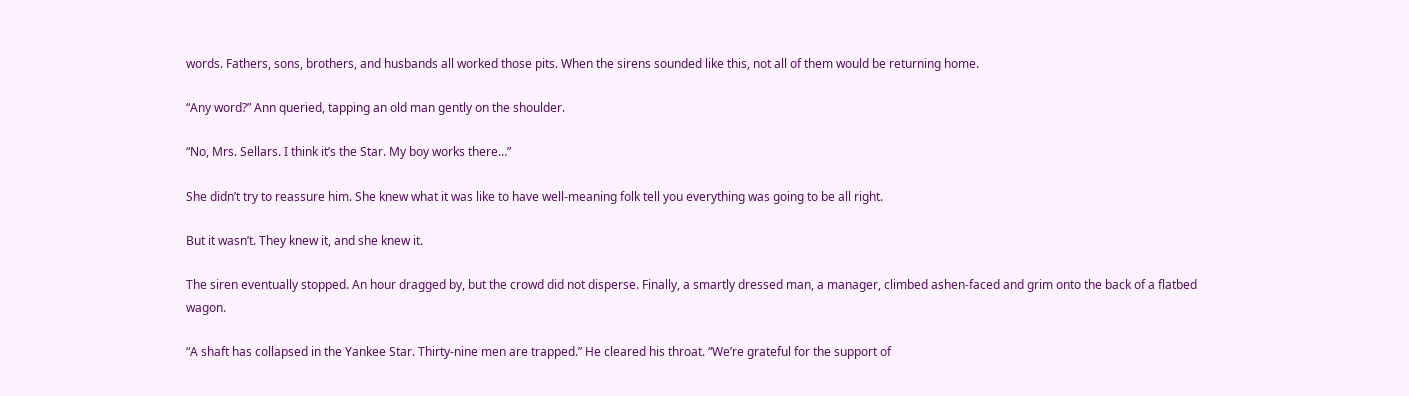words. Fathers, sons, brothers, and husbands all worked those pits. When the sirens sounded like this, not all of them would be returning home.

“Any word?” Ann queried, tapping an old man gently on the shoulder.

“No, Mrs. Sellars. I think it’s the Star. My boy works there…”

She didn’t try to reassure him. She knew what it was like to have well-meaning folk tell you everything was going to be all right.

But it wasn’t. They knew it, and she knew it.

The siren eventually stopped. An hour dragged by, but the crowd did not disperse. Finally, a smartly dressed man, a manager, climbed ashen-faced and grim onto the back of a flatbed wagon.

“A shaft has collapsed in the Yankee Star. Thirty-nine men are trapped.” He cleared his throat. “We’re grateful for the support of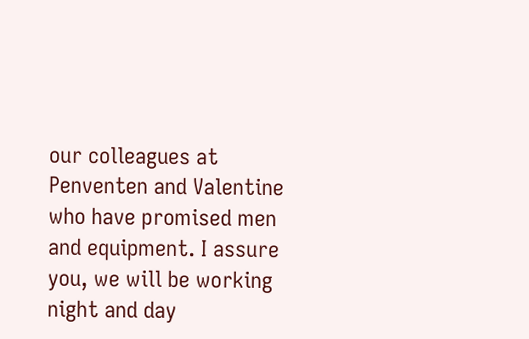our colleagues at Penventen and Valentine who have promised men and equipment. I assure you, we will be working night and day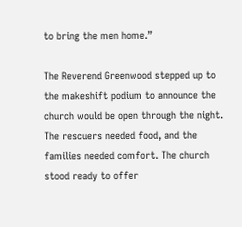to bring the men home.”

The Reverend Greenwood stepped up to the makeshift podium to announce the church would be open through the night. The rescuers needed food, and the families needed comfort. The church stood ready to offer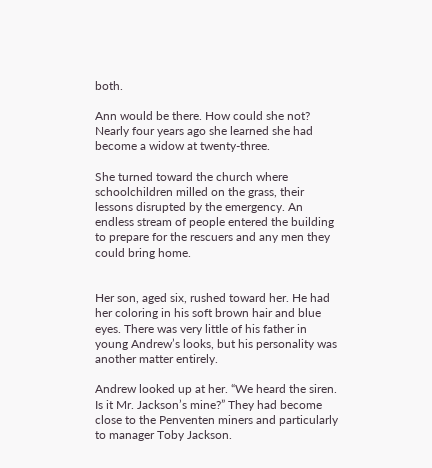both.

Ann would be there. How could she not? Nearly four years ago she learned she had become a widow at twenty-three.

She turned toward the church where schoolchildren milled on the grass, their lessons disrupted by the emergency. An endless stream of people entered the building to prepare for the rescuers and any men they could bring home.


Her son, aged six, rushed toward her. He had her coloring in his soft brown hair and blue eyes. There was very little of his father in young Andrew’s looks, but his personality was another matter entirely.

Andrew looked up at her. “We heard the siren. Is it Mr. Jackson’s mine?” They had become close to the Penventen miners and particularly to manager Toby Jackson.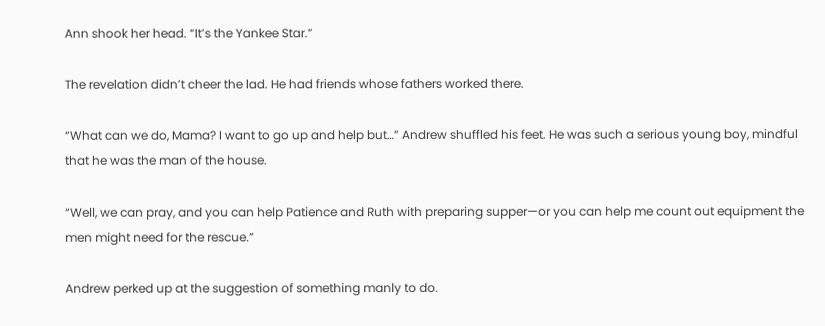Ann shook her head. “It’s the Yankee Star.”

The revelation didn’t cheer the lad. He had friends whose fathers worked there.

“What can we do, Mama? I want to go up and help but…” Andrew shuffled his feet. He was such a serious young boy, mindful that he was the man of the house.

“Well, we can pray, and you can help Patience and Ruth with preparing supper—or you can help me count out equipment the men might need for the rescue.”

Andrew perked up at the suggestion of something manly to do.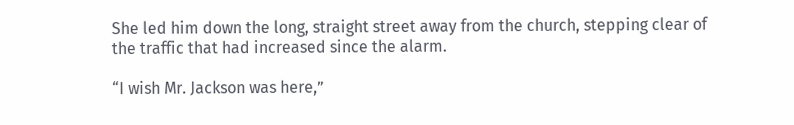She led him down the long, straight street away from the church, stepping clear of the traffic that had increased since the alarm.

“I wish Mr. Jackson was here,”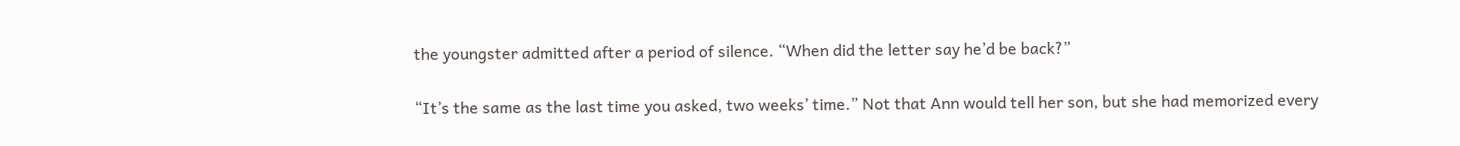the youngster admitted after a period of silence. “When did the letter say he’d be back?”

“It’s the same as the last time you asked, two weeks’ time.” Not that Ann would tell her son, but she had memorized every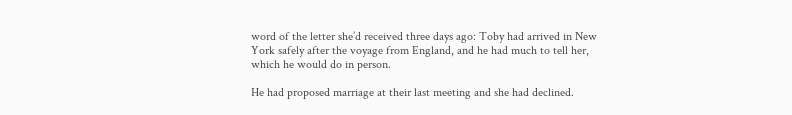word of the letter she’d received three days ago: Toby had arrived in New York safely after the voyage from England, and he had much to tell her, which he would do in person.

He had proposed marriage at their last meeting and she had declined.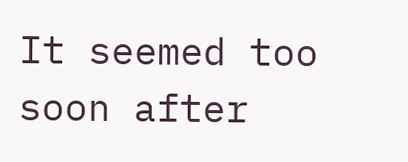It seemed too soon after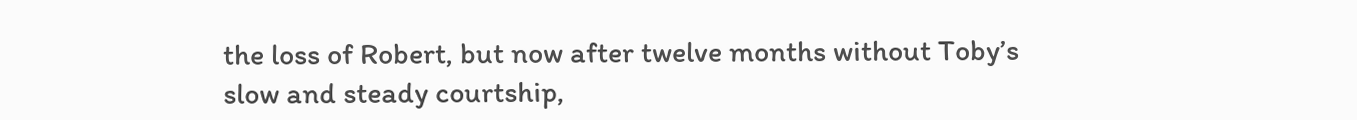the loss of Robert, but now after twelve months without Toby’s slow and steady courtship,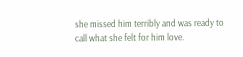she missed him terribly and was ready to call what she felt for him love.